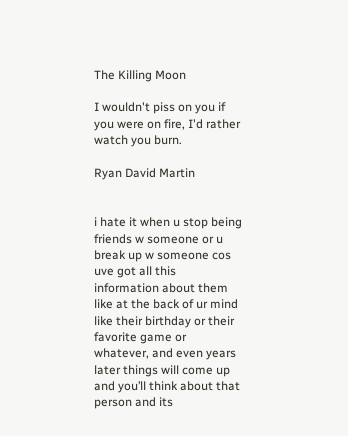The Killing Moon

I wouldn't piss on you if you were on fire, I'd rather watch you burn.

Ryan David Martin


i hate it when u stop being friends w someone or u break up w someone cos uve got all this information about them like at the back of ur mind like their birthday or their favorite game or whatever, and even years later things will come up and you’ll think about that person and its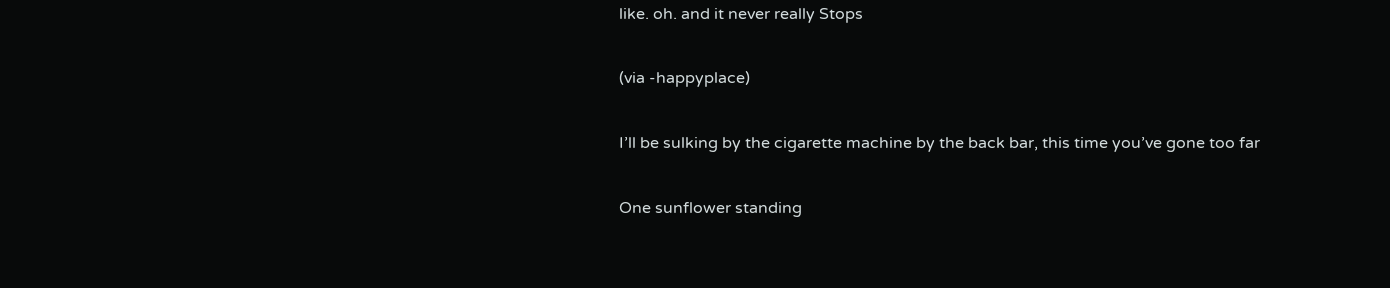like. oh. and it never really Stops

(via -happyplace)

I’ll be sulking by the cigarette machine by the back bar, this time you’ve gone too far

One sunflower standing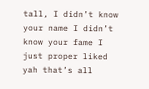tall, I didn’t know your name I didn’t know your fame I just proper liked yah that’s all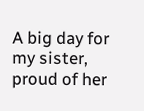A big day for my sister, proud of her